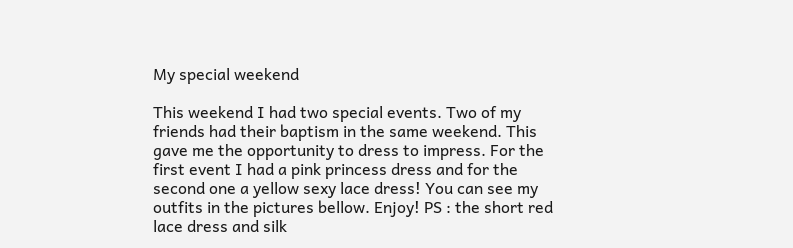My special weekend

This weekend I had two special events. Two of my friends had their baptism in the same weekend. This gave me the opportunity to dress to impress. For the first event I had a pink princess dress and for the second one a yellow sexy lace dress! You can see my outfits in the pictures bellow. Enjoy! PS : the short red lace dress and silk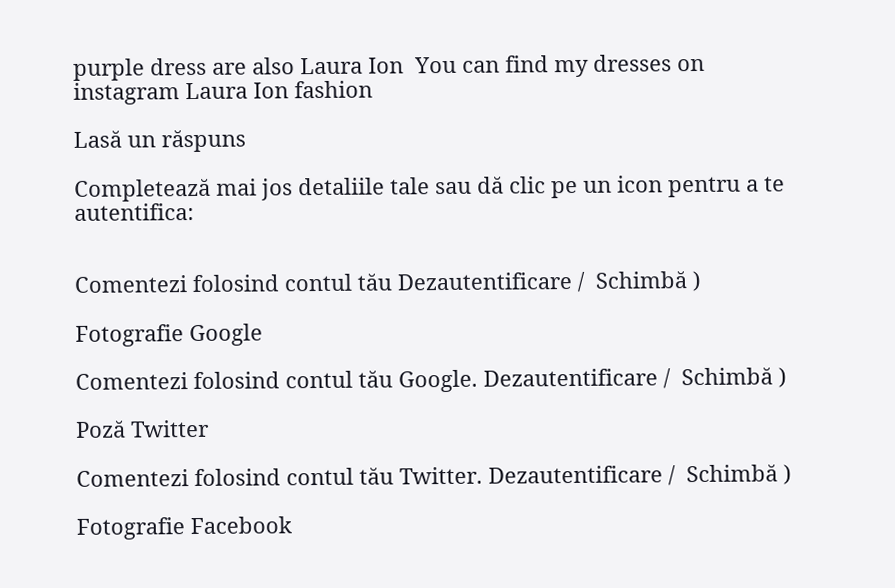purple dress are also Laura Ion  You can find my dresses on instagram Laura Ion fashion

Lasă un răspuns

Completează mai jos detaliile tale sau dă clic pe un icon pentru a te autentifica:


Comentezi folosind contul tău Dezautentificare /  Schimbă )

Fotografie Google

Comentezi folosind contul tău Google. Dezautentificare /  Schimbă )

Poză Twitter

Comentezi folosind contul tău Twitter. Dezautentificare /  Schimbă )

Fotografie Facebook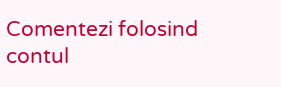Comentezi folosind contul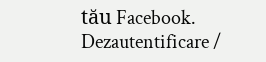tău Facebook. Dezautentificare /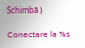Schimbă )

Conectare la %s